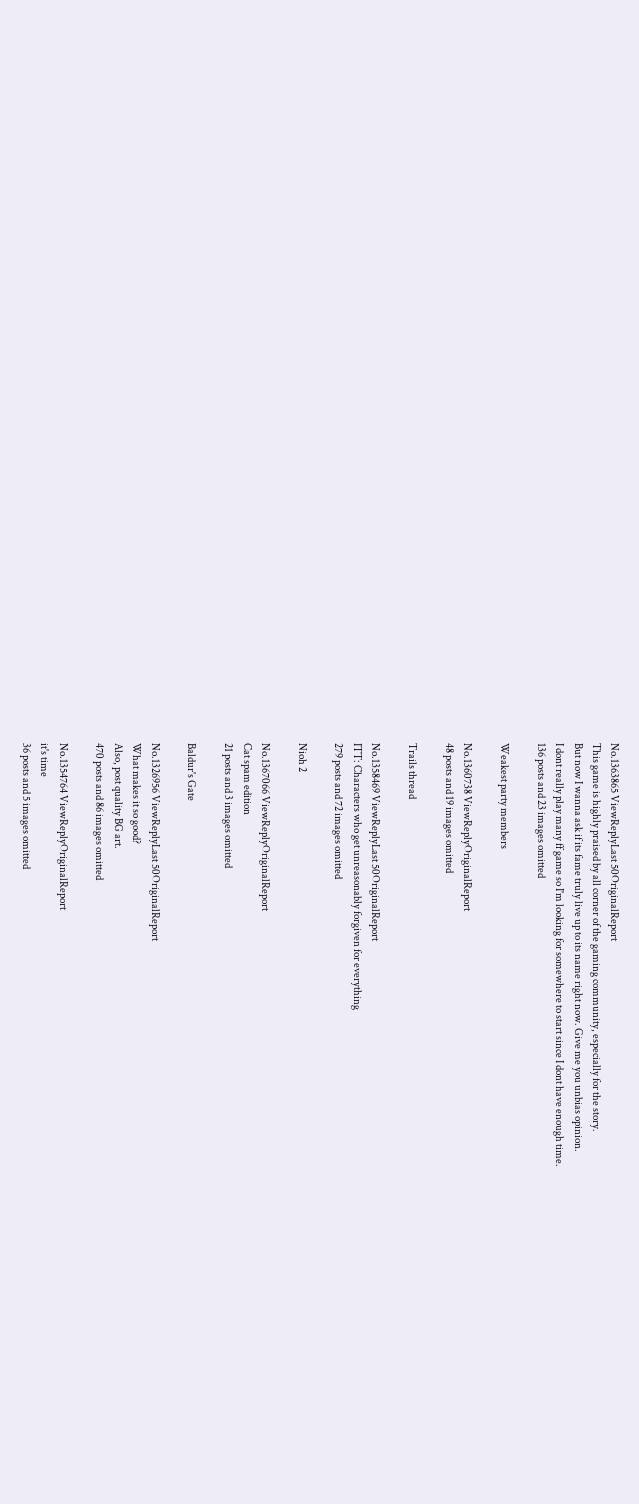No.1363865 ViewReplyLast 50OriginalReport
This game is highly praised by all corner of the gaming community, especially for the story.
But now I wanna ask if its fame truly live up to its name right now. Give me you unbias opinion.
I dont really play many ff game so I'm looking for somewhere to start since I dont have enough time.
136 posts and 23 images omitted

Weakest party members

No.1360738 ViewReplyOriginalReport
48 posts and 19 images omitted

Trails thread

No.1358469 ViewReplyLast 50OriginalReport
ITT: Characters who get unreasonably forgiven for everything
279 posts and 72 images omitted

Nioh 2

No.1367066 ViewReplyOriginalReport
Cat spam edition
21 posts and 3 images omitted

Baldur's Gate

No.1326956 ViewReplyLast 50OriginalReport
What makes it so good?
Also, post quality BG art.
470 posts and 86 images omitted

No.1354764 ViewReplyOriginalReport
it's time
36 posts and 5 images omitted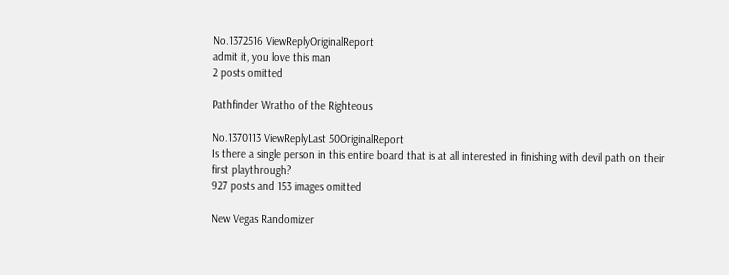No.1372516 ViewReplyOriginalReport
admit it, you love this man
2 posts omitted

Pathfinder Wratho of the Righteous

No.1370113 ViewReplyLast 50OriginalReport
Is there a single person in this entire board that is at all interested in finishing with devil path on their first playthrough?
927 posts and 153 images omitted

New Vegas Randomizer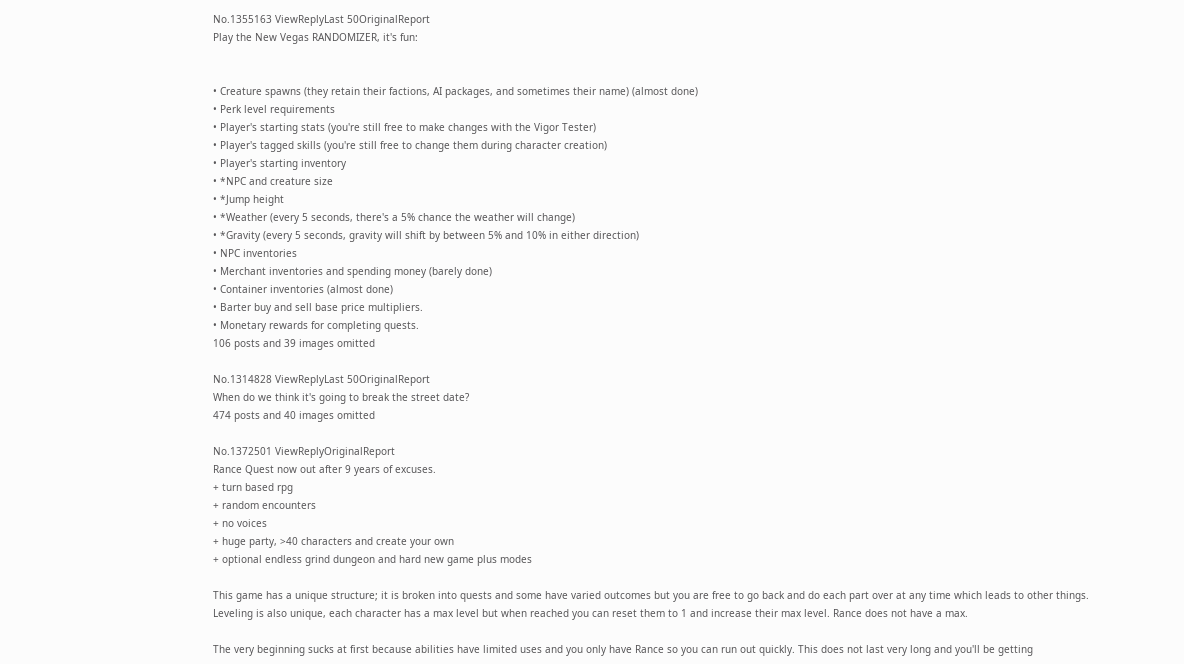No.1355163 ViewReplyLast 50OriginalReport
Play the New Vegas RANDOMIZER, it's fun:


• Creature spawns (they retain their factions, AI packages, and sometimes their name) (almost done)
• Perk level requirements
• Player's starting stats (you're still free to make changes with the Vigor Tester)
• Player's tagged skills (you're still free to change them during character creation)
• Player's starting inventory
• *NPC and creature size
• *Jump height
• *Weather (every 5 seconds, there's a 5% chance the weather will change)
• *Gravity (every 5 seconds, gravity will shift by between 5% and 10% in either direction)
• NPC inventories
• Merchant inventories and spending money (barely done)
• Container inventories (almost done)
• Barter buy and sell base price multipliers.
• Monetary rewards for completing quests.
106 posts and 39 images omitted

No.1314828 ViewReplyLast 50OriginalReport
When do we think it's going to break the street date?
474 posts and 40 images omitted

No.1372501 ViewReplyOriginalReport
Rance Quest now out after 9 years of excuses.
+ turn based rpg
+ random encounters
+ no voices
+ huge party, >40 characters and create your own
+ optional endless grind dungeon and hard new game plus modes

This game has a unique structure; it is broken into quests and some have varied outcomes but you are free to go back and do each part over at any time which leads to other things.
Leveling is also unique, each character has a max level but when reached you can reset them to 1 and increase their max level. Rance does not have a max.

The very beginning sucks at first because abilities have limited uses and you only have Rance so you can run out quickly. This does not last very long and you'll be getting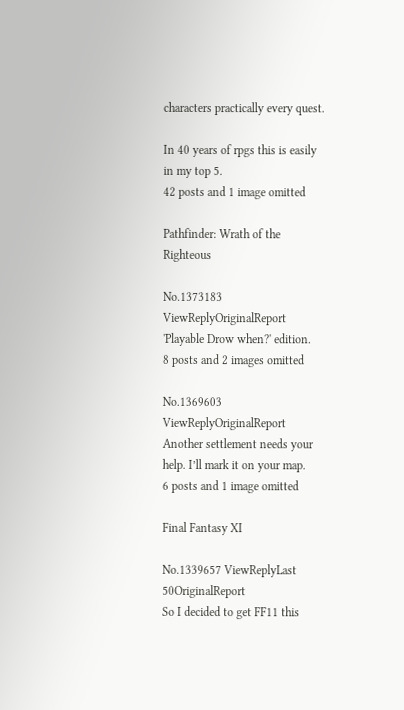characters practically every quest.

In 40 years of rpgs this is easily in my top 5.
42 posts and 1 image omitted

Pathfinder: Wrath of the Righteous

No.1373183 ViewReplyOriginalReport
'Playable Drow when?' edition.
8 posts and 2 images omitted

No.1369603 ViewReplyOriginalReport
Another settlement needs your help. I’ll mark it on your map.
6 posts and 1 image omitted

Final Fantasy XI

No.1339657 ViewReplyLast 50OriginalReport
So I decided to get FF11 this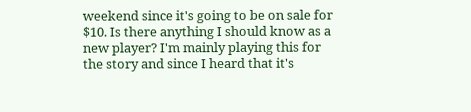weekend since it's going to be on sale for $10. Is there anything I should know as a new player? I'm mainly playing this for the story and since I heard that it's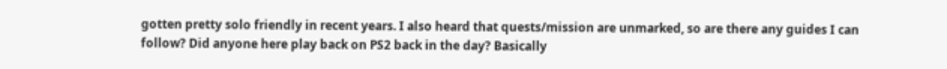gotten pretty solo friendly in recent years. I also heard that quests/mission are unmarked, so are there any guides I can follow? Did anyone here play back on PS2 back in the day? Basically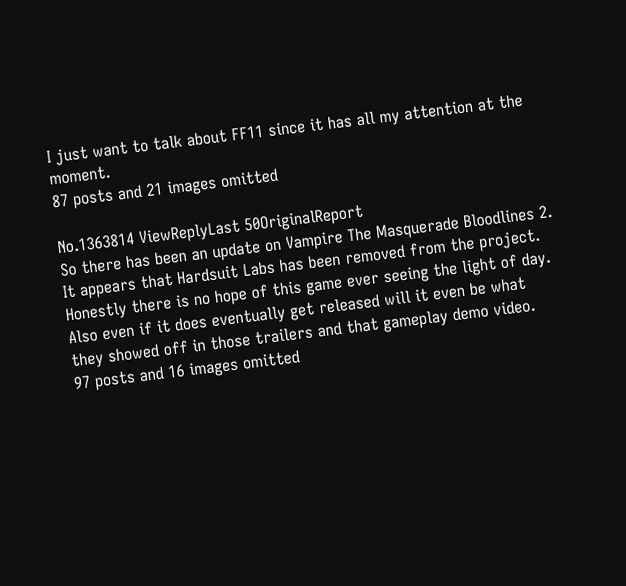I just want to talk about FF11 since it has all my attention at the moment.
87 posts and 21 images omitted

No.1363814 ViewReplyLast 50OriginalReport
So there has been an update on Vampire The Masquerade Bloodlines 2. It appears that Hardsuit Labs has been removed from the project. Honestly there is no hope of this game ever seeing the light of day. Also even if it does eventually get released will it even be what they showed off in those trailers and that gameplay demo video.
97 posts and 16 images omitted